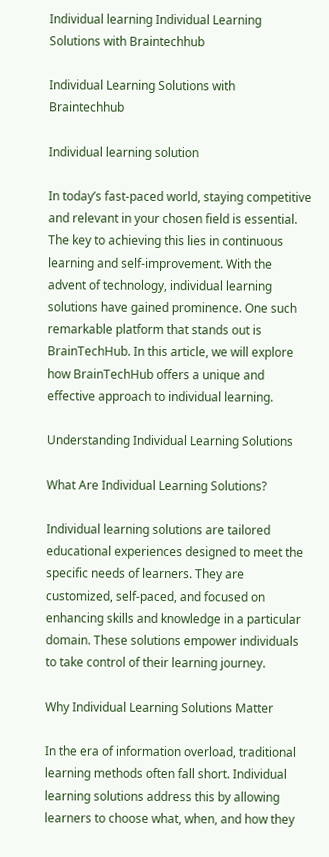Individual learning Individual Learning Solutions with Braintechhub

Individual Learning Solutions with Braintechhub

Individual learning solution

In today’s fast-paced world, staying competitive and relevant in your chosen field is essential. The key to achieving this lies in continuous learning and self-improvement. With the advent of technology, individual learning solutions have gained prominence. One such remarkable platform that stands out is BrainTechHub. In this article, we will explore how BrainTechHub offers a unique and effective approach to individual learning.

Understanding Individual Learning Solutions

What Are Individual Learning Solutions?

Individual learning solutions are tailored educational experiences designed to meet the specific needs of learners. They are customized, self-paced, and focused on enhancing skills and knowledge in a particular domain. These solutions empower individuals to take control of their learning journey.

Why Individual Learning Solutions Matter

In the era of information overload, traditional learning methods often fall short. Individual learning solutions address this by allowing learners to choose what, when, and how they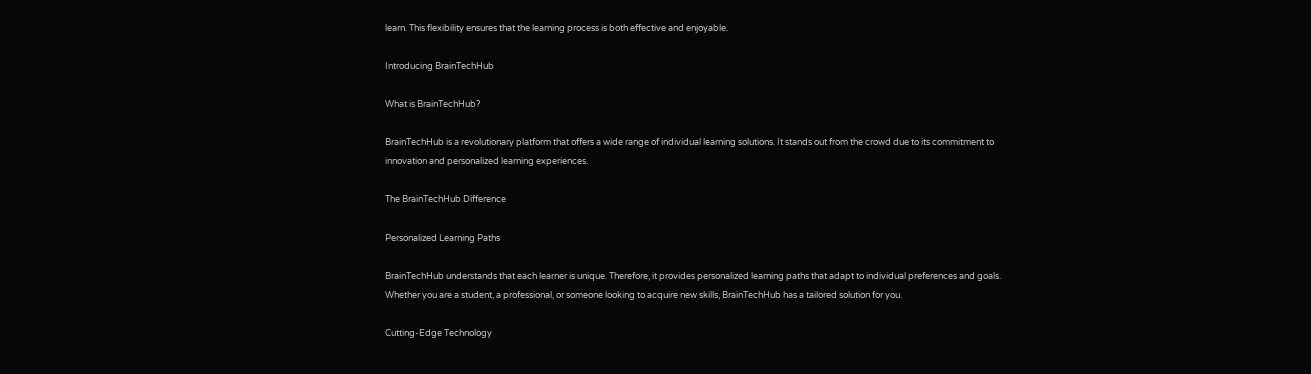learn. This flexibility ensures that the learning process is both effective and enjoyable.

Introducing BrainTechHub

What is BrainTechHub?

BrainTechHub is a revolutionary platform that offers a wide range of individual learning solutions. It stands out from the crowd due to its commitment to innovation and personalized learning experiences.

The BrainTechHub Difference

Personalized Learning Paths

BrainTechHub understands that each learner is unique. Therefore, it provides personalized learning paths that adapt to individual preferences and goals. Whether you are a student, a professional, or someone looking to acquire new skills, BrainTechHub has a tailored solution for you.

Cutting-Edge Technology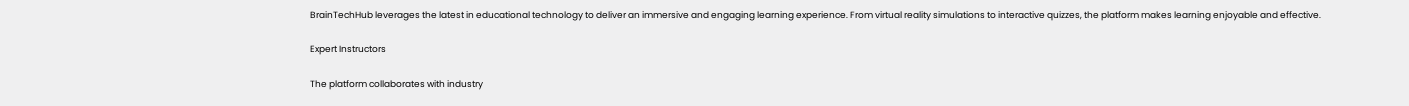BrainTechHub leverages the latest in educational technology to deliver an immersive and engaging learning experience. From virtual reality simulations to interactive quizzes, the platform makes learning enjoyable and effective.

Expert Instructors

The platform collaborates with industry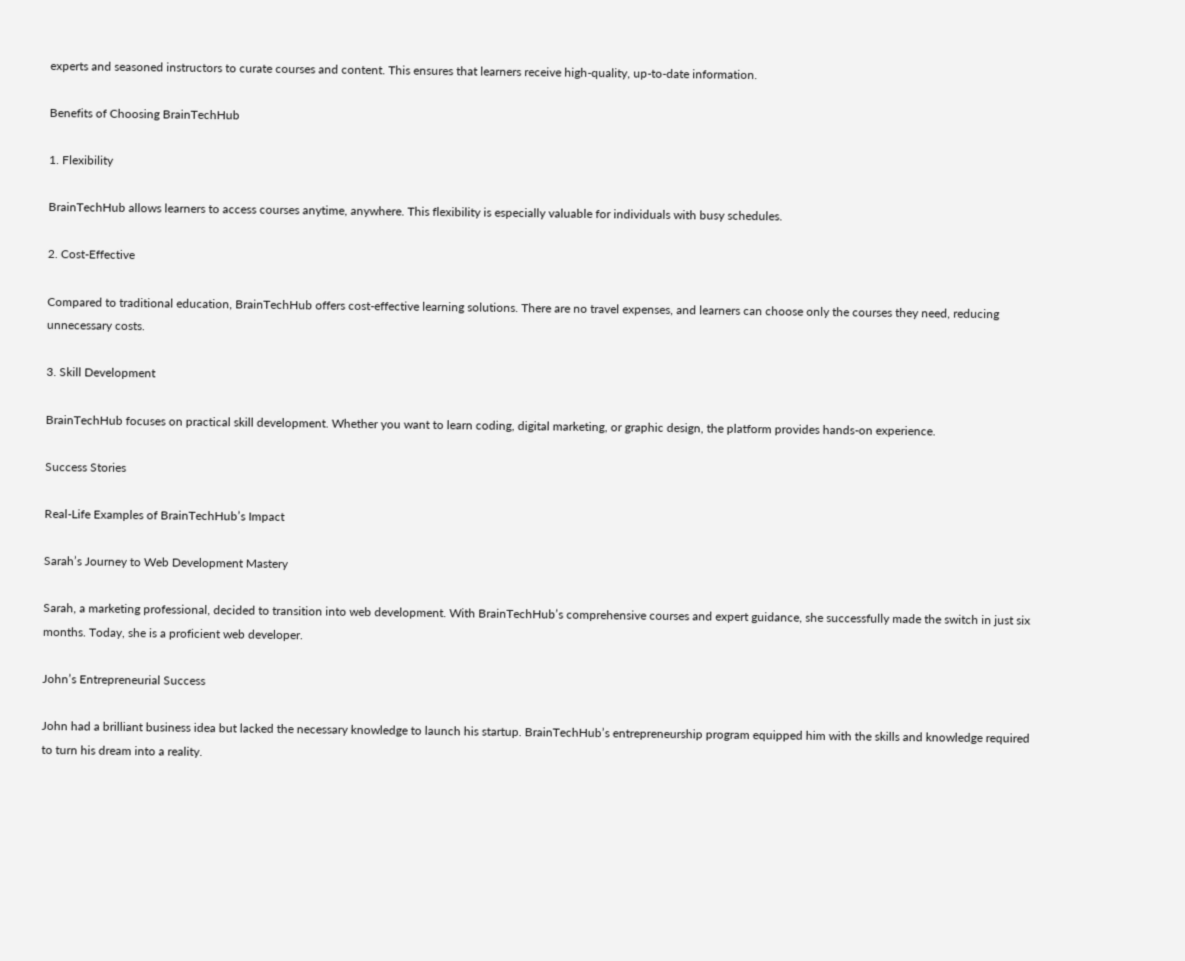experts and seasoned instructors to curate courses and content. This ensures that learners receive high-quality, up-to-date information.

Benefits of Choosing BrainTechHub

1. Flexibility

BrainTechHub allows learners to access courses anytime, anywhere. This flexibility is especially valuable for individuals with busy schedules.

2. Cost-Effective

Compared to traditional education, BrainTechHub offers cost-effective learning solutions. There are no travel expenses, and learners can choose only the courses they need, reducing unnecessary costs.

3. Skill Development

BrainTechHub focuses on practical skill development. Whether you want to learn coding, digital marketing, or graphic design, the platform provides hands-on experience.

Success Stories

Real-Life Examples of BrainTechHub’s Impact

Sarah’s Journey to Web Development Mastery

Sarah, a marketing professional, decided to transition into web development. With BrainTechHub’s comprehensive courses and expert guidance, she successfully made the switch in just six months. Today, she is a proficient web developer.

John’s Entrepreneurial Success

John had a brilliant business idea but lacked the necessary knowledge to launch his startup. BrainTechHub’s entrepreneurship program equipped him with the skills and knowledge required to turn his dream into a reality.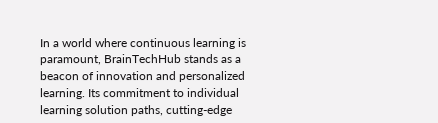In a world where continuous learning is paramount, BrainTechHub stands as a beacon of innovation and personalized learning. Its commitment to individual learning solution paths, cutting-edge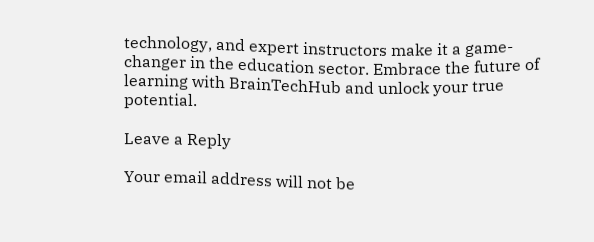technology, and expert instructors make it a game-changer in the education sector. Embrace the future of learning with BrainTechHub and unlock your true potential.

Leave a Reply

Your email address will not be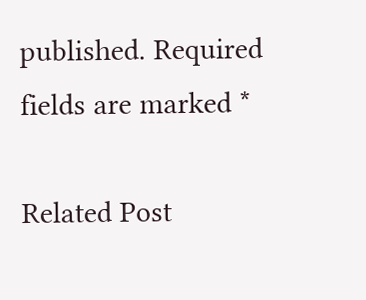published. Required fields are marked *

Related Post